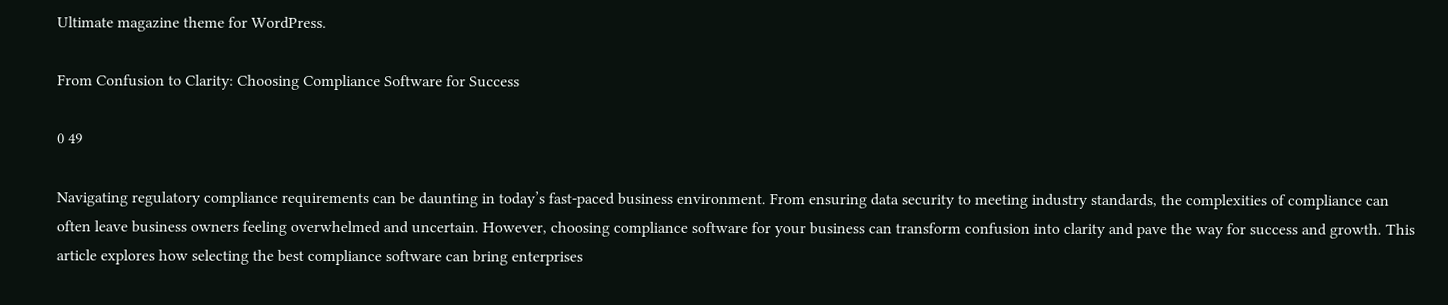Ultimate magazine theme for WordPress.

From Confusion to Clarity: Choosing Compliance Software for Success

0 49

Navigating regulatory compliance requirements can be daunting in today’s fast-paced business environment. From ensuring data security to meeting industry standards, the complexities of compliance can often leave business owners feeling overwhelmed and uncertain. However, choosing compliance software for your business can transform confusion into clarity and pave the way for success and growth. This article explores how selecting the best compliance software can bring enterprises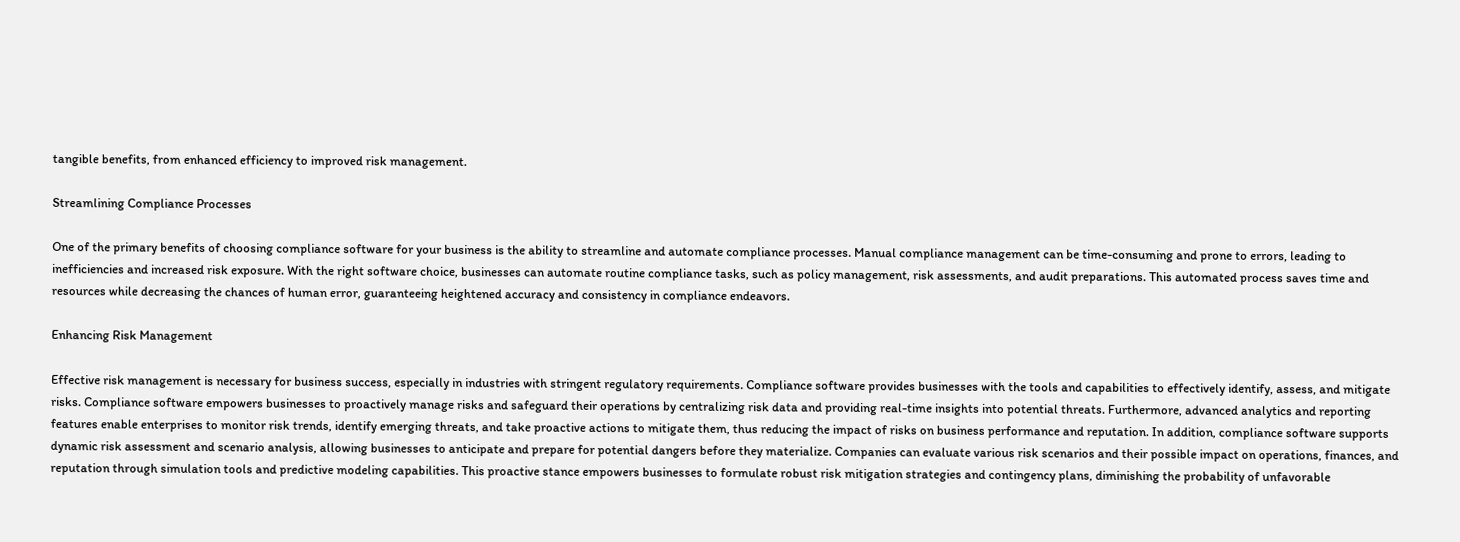tangible benefits, from enhanced efficiency to improved risk management.

Streamlining Compliance Processes

One of the primary benefits of choosing compliance software for your business is the ability to streamline and automate compliance processes. Manual compliance management can be time-consuming and prone to errors, leading to inefficiencies and increased risk exposure. With the right software choice, businesses can automate routine compliance tasks, such as policy management, risk assessments, and audit preparations. This automated process saves time and resources while decreasing the chances of human error, guaranteeing heightened accuracy and consistency in compliance endeavors.

Enhancing Risk Management

Effective risk management is necessary for business success, especially in industries with stringent regulatory requirements. Compliance software provides businesses with the tools and capabilities to effectively identify, assess, and mitigate risks. Compliance software empowers businesses to proactively manage risks and safeguard their operations by centralizing risk data and providing real-time insights into potential threats. Furthermore, advanced analytics and reporting features enable enterprises to monitor risk trends, identify emerging threats, and take proactive actions to mitigate them, thus reducing the impact of risks on business performance and reputation. In addition, compliance software supports dynamic risk assessment and scenario analysis, allowing businesses to anticipate and prepare for potential dangers before they materialize. Companies can evaluate various risk scenarios and their possible impact on operations, finances, and reputation through simulation tools and predictive modeling capabilities. This proactive stance empowers businesses to formulate robust risk mitigation strategies and contingency plans, diminishing the probability of unfavorable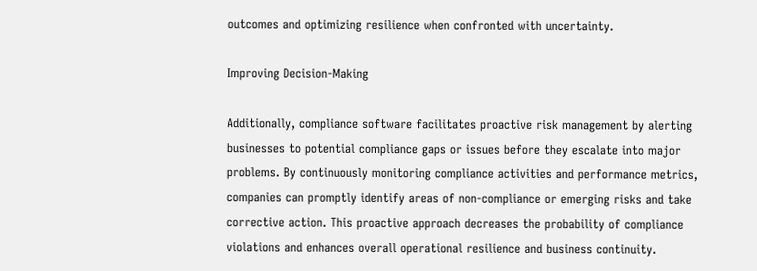outcomes and optimizing resilience when confronted with uncertainty.

Improving Decision-Making

Additionally, compliance software facilitates proactive risk management by alerting businesses to potential compliance gaps or issues before they escalate into major problems. By continuously monitoring compliance activities and performance metrics, companies can promptly identify areas of non-compliance or emerging risks and take corrective action. This proactive approach decreases the probability of compliance violations and enhances overall operational resilience and business continuity.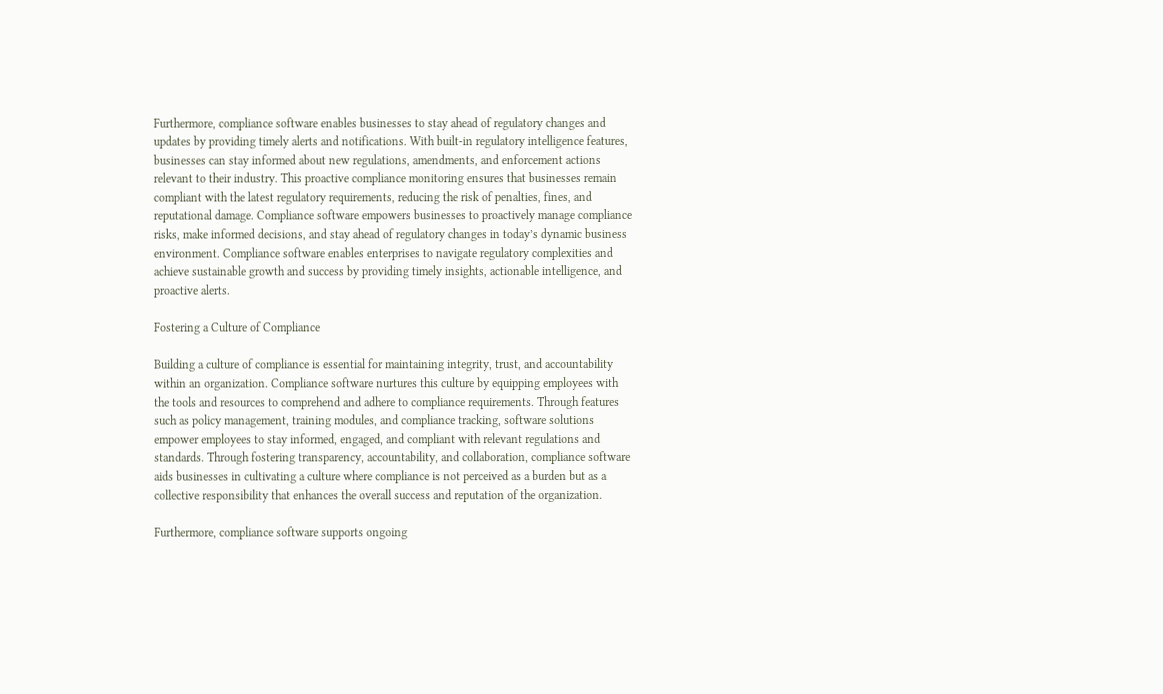Furthermore, compliance software enables businesses to stay ahead of regulatory changes and updates by providing timely alerts and notifications. With built-in regulatory intelligence features, businesses can stay informed about new regulations, amendments, and enforcement actions relevant to their industry. This proactive compliance monitoring ensures that businesses remain compliant with the latest regulatory requirements, reducing the risk of penalties, fines, and reputational damage. Compliance software empowers businesses to proactively manage compliance risks, make informed decisions, and stay ahead of regulatory changes in today’s dynamic business environment. Compliance software enables enterprises to navigate regulatory complexities and achieve sustainable growth and success by providing timely insights, actionable intelligence, and proactive alerts.

Fostering a Culture of Compliance

Building a culture of compliance is essential for maintaining integrity, trust, and accountability within an organization. Compliance software nurtures this culture by equipping employees with the tools and resources to comprehend and adhere to compliance requirements. Through features such as policy management, training modules, and compliance tracking, software solutions empower employees to stay informed, engaged, and compliant with relevant regulations and standards. Through fostering transparency, accountability, and collaboration, compliance software aids businesses in cultivating a culture where compliance is not perceived as a burden but as a collective responsibility that enhances the overall success and reputation of the organization.

Furthermore, compliance software supports ongoing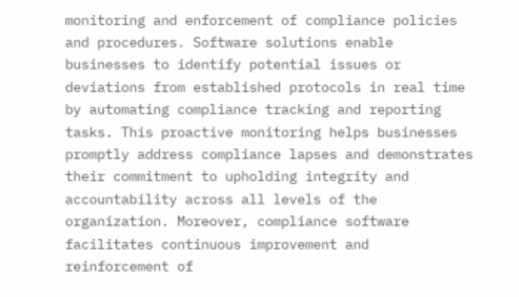monitoring and enforcement of compliance policies and procedures. Software solutions enable businesses to identify potential issues or deviations from established protocols in real time by automating compliance tracking and reporting tasks. This proactive monitoring helps businesses promptly address compliance lapses and demonstrates their commitment to upholding integrity and accountability across all levels of the organization. Moreover, compliance software facilitates continuous improvement and reinforcement of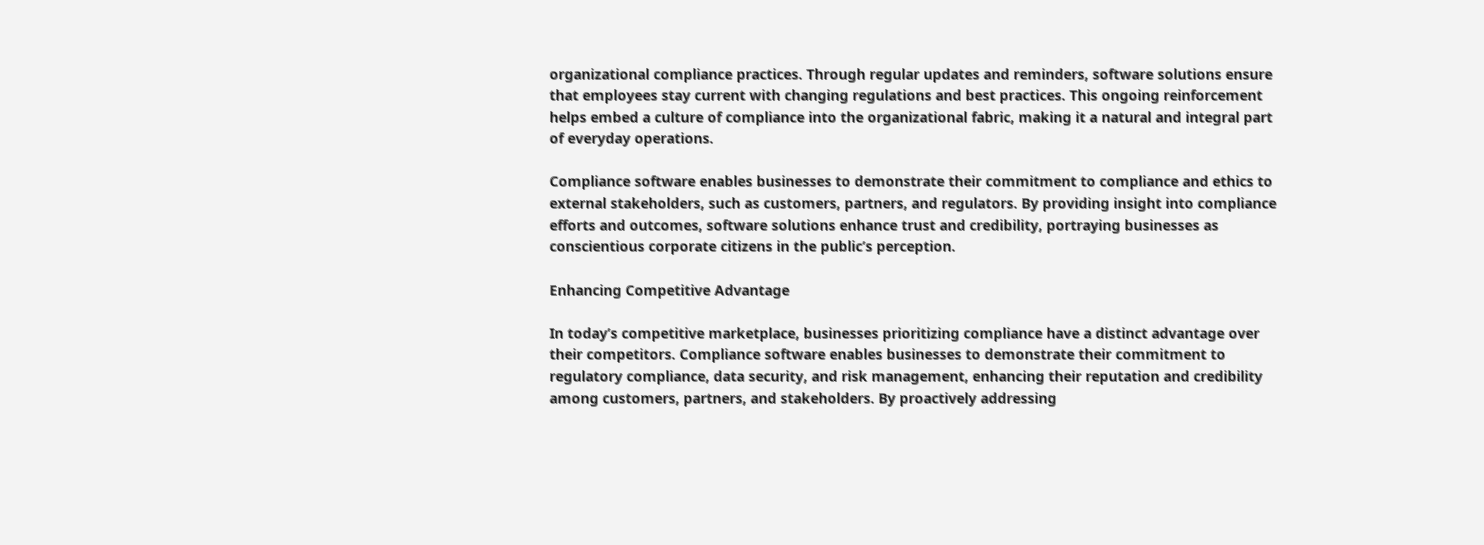organizational compliance practices. Through regular updates and reminders, software solutions ensure that employees stay current with changing regulations and best practices. This ongoing reinforcement helps embed a culture of compliance into the organizational fabric, making it a natural and integral part of everyday operations.

Compliance software enables businesses to demonstrate their commitment to compliance and ethics to external stakeholders, such as customers, partners, and regulators. By providing insight into compliance efforts and outcomes, software solutions enhance trust and credibility, portraying businesses as conscientious corporate citizens in the public’s perception.

Enhancing Competitive Advantage

In today’s competitive marketplace, businesses prioritizing compliance have a distinct advantage over their competitors. Compliance software enables businesses to demonstrate their commitment to regulatory compliance, data security, and risk management, enhancing their reputation and credibility among customers, partners, and stakeholders. By proactively addressing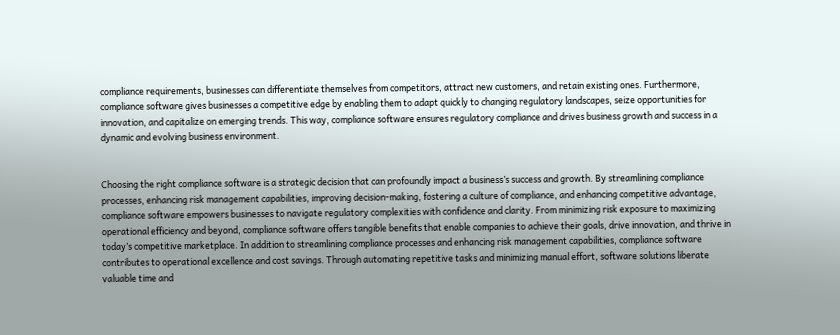compliance requirements, businesses can differentiate themselves from competitors, attract new customers, and retain existing ones. Furthermore, compliance software gives businesses a competitive edge by enabling them to adapt quickly to changing regulatory landscapes, seize opportunities for innovation, and capitalize on emerging trends. This way, compliance software ensures regulatory compliance and drives business growth and success in a dynamic and evolving business environment.


Choosing the right compliance software is a strategic decision that can profoundly impact a business’s success and growth. By streamlining compliance processes, enhancing risk management capabilities, improving decision-making, fostering a culture of compliance, and enhancing competitive advantage, compliance software empowers businesses to navigate regulatory complexities with confidence and clarity. From minimizing risk exposure to maximizing operational efficiency and beyond, compliance software offers tangible benefits that enable companies to achieve their goals, drive innovation, and thrive in today’s competitive marketplace. In addition to streamlining compliance processes and enhancing risk management capabilities, compliance software contributes to operational excellence and cost savings. Through automating repetitive tasks and minimizing manual effort, software solutions liberate valuable time and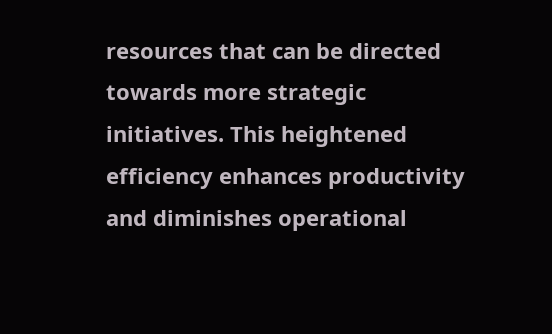resources that can be directed towards more strategic initiatives. This heightened efficiency enhances productivity and diminishes operational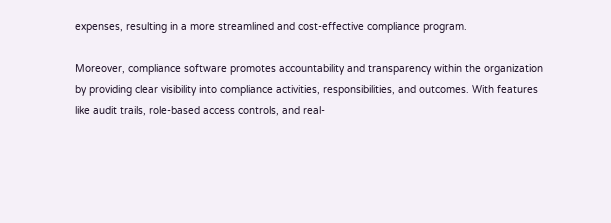expenses, resulting in a more streamlined and cost-effective compliance program.

Moreover, compliance software promotes accountability and transparency within the organization by providing clear visibility into compliance activities, responsibilities, and outcomes. With features like audit trails, role-based access controls, and real-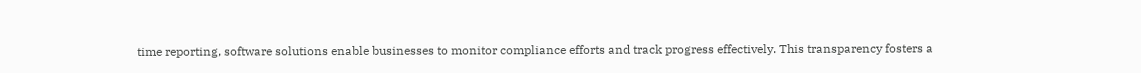time reporting, software solutions enable businesses to monitor compliance efforts and track progress effectively. This transparency fosters a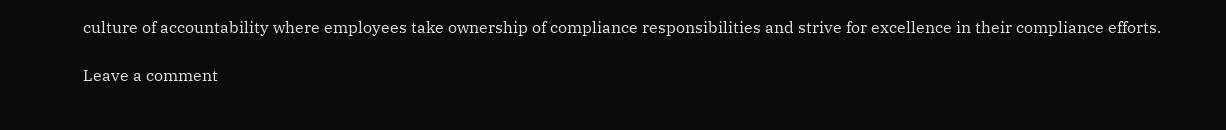culture of accountability where employees take ownership of compliance responsibilities and strive for excellence in their compliance efforts.

Leave a comment